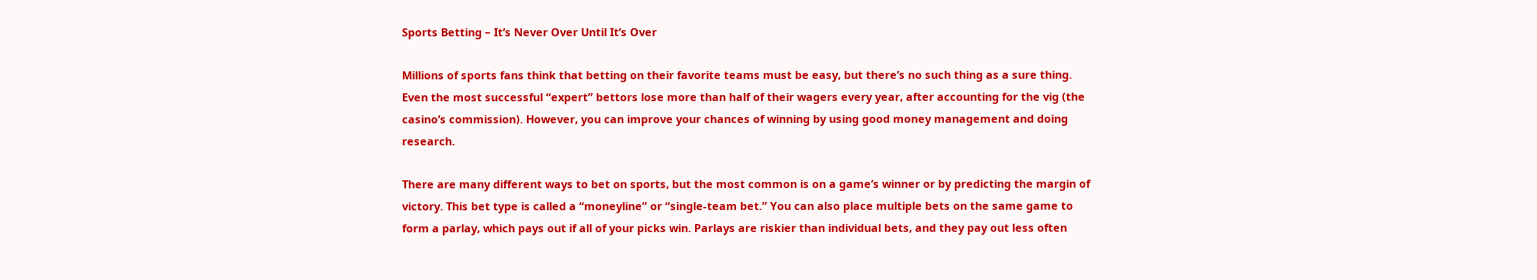Sports Betting – It’s Never Over Until It’s Over

Millions of sports fans think that betting on their favorite teams must be easy, but there’s no such thing as a sure thing. Even the most successful “expert” bettors lose more than half of their wagers every year, after accounting for the vig (the casino’s commission). However, you can improve your chances of winning by using good money management and doing research.

There are many different ways to bet on sports, but the most common is on a game’s winner or by predicting the margin of victory. This bet type is called a “moneyline” or “single-team bet.” You can also place multiple bets on the same game to form a parlay, which pays out if all of your picks win. Parlays are riskier than individual bets, and they pay out less often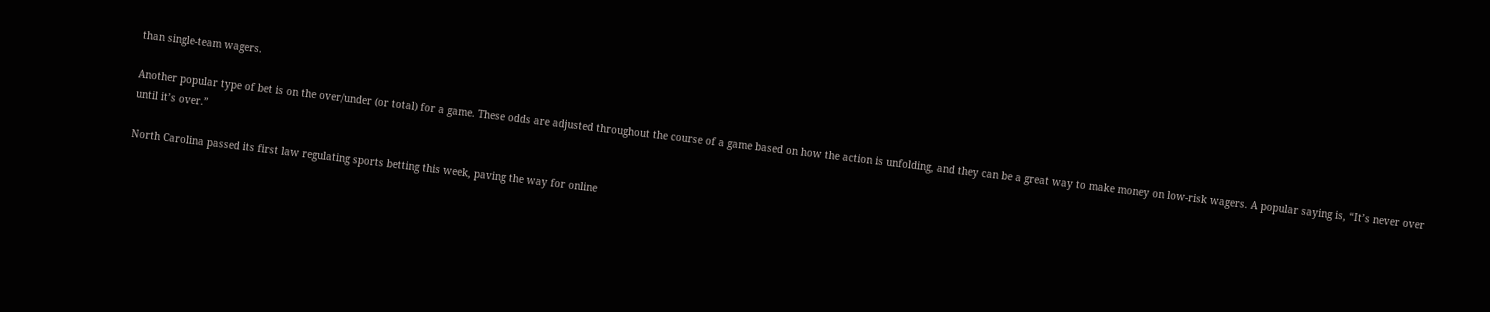than single-team wagers.

Another popular type of bet is on the over/under (or total) for a game. These odds are adjusted throughout the course of a game based on how the action is unfolding, and they can be a great way to make money on low-risk wagers. A popular saying is, “It’s never over until it’s over.”

North Carolina passed its first law regulating sports betting this week, paving the way for online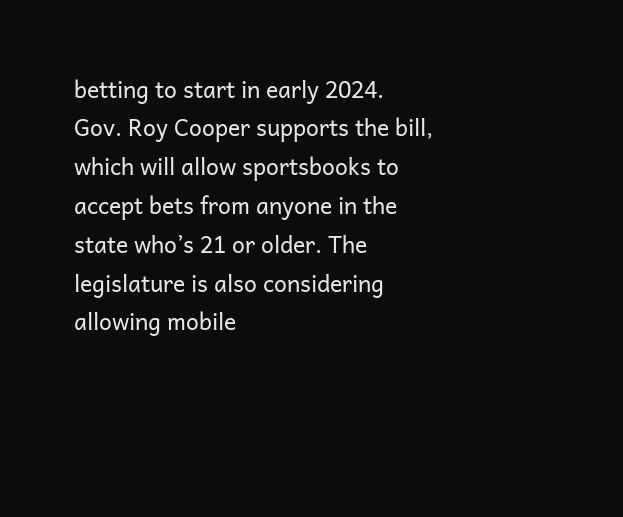betting to start in early 2024. Gov. Roy Cooper supports the bill, which will allow sportsbooks to accept bets from anyone in the state who’s 21 or older. The legislature is also considering allowing mobile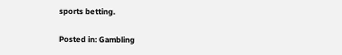sports betting.

Posted in: Gambling